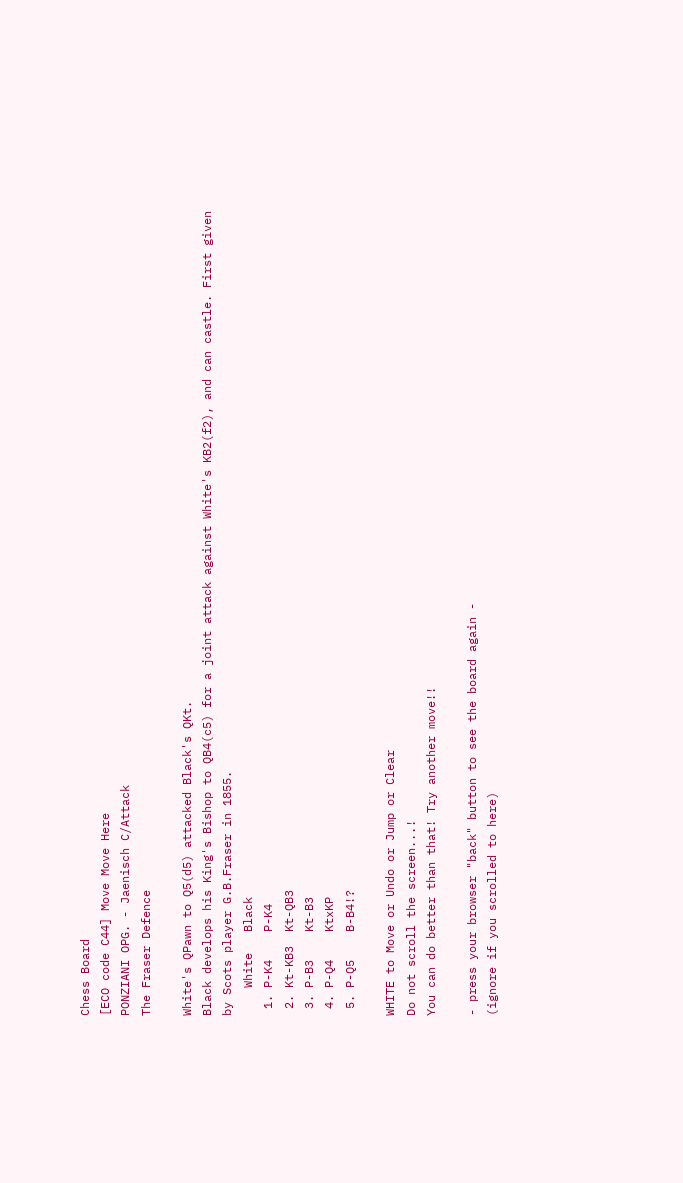Chess Board
[ECO code C44] Move Move Here
PONZIANI OPG. - Jaenisch C/Attack
The Fraser Defence

White's QPawn to Q5(d5) attacked Black's QKt.
Black develops his King's Bishop to QB4(c5) for a joint attack against White's KB2(f2), and can castle. First given by Scots player G.B.Fraser in 1855.
    White   Black
 1. P-K4    P-K4
 2. Kt-KB3  Kt-QB3
 3. P-B3    Kt-B3
 4. P-Q4    KtxKP
 5. P-Q5    B-B4!?

WHITE to Move or Undo or Jump or Clear
Do not scroll the screen...!
You can do better than that! Try another move!!

- press your browser "back" button to see the board again -
(ignore if you scrolled to here)